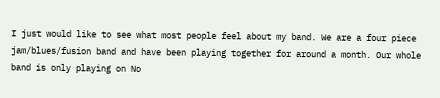I just would like to see what most people feel about my band. We are a four piece jam/blues/fusion band and have been playing together for around a month. Our whole band is only playing on No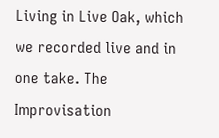Living in Live Oak, which we recorded live and in one take. The Improvisation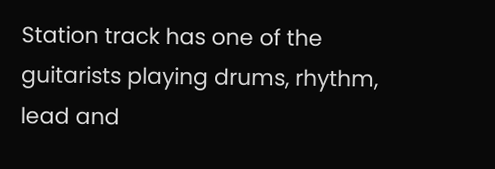Station track has one of the guitarists playing drums, rhythm, lead and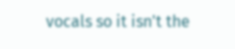vocals so it isn't the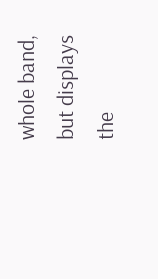whole band, but displays the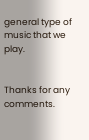general type of music that we play.


Thanks for any comments.